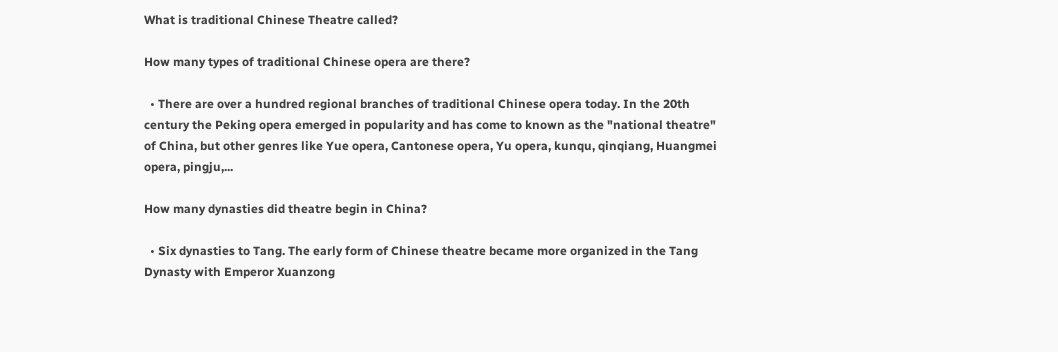What is traditional Chinese Theatre called?

How many types of traditional Chinese opera are there?

  • There are over a hundred regional branches of traditional Chinese opera today. In the 20th century the Peking opera emerged in popularity and has come to known as the "national theatre" of China, but other genres like Yue opera, Cantonese opera, Yu opera, kunqu, qinqiang, Huangmei opera, pingju,...

How many dynasties did theatre begin in China?

  • Six dynasties to Tang. The early form of Chinese theatre became more organized in the Tang Dynasty with Emperor Xuanzong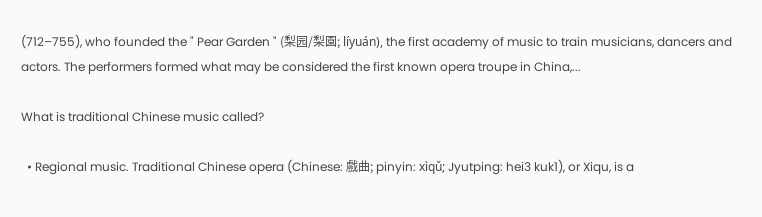(712–755), who founded the " Pear Garden " (梨园/梨園; líyuán), the first academy of music to train musicians, dancers and actors. The performers formed what may be considered the first known opera troupe in China,...

What is traditional Chinese music called?

  • Regional music. Traditional Chinese opera (Chinese: 戲曲; pinyin: xìqǔ; Jyutping: hei3 kuk1), or Xiqu, is a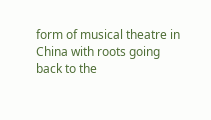form of musical theatre in China with roots going back to the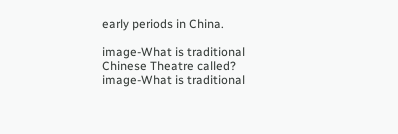early periods in China.

image-What is traditional Chinese Theatre called?
image-What is traditional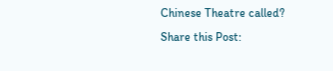Chinese Theatre called?
Share this Post: